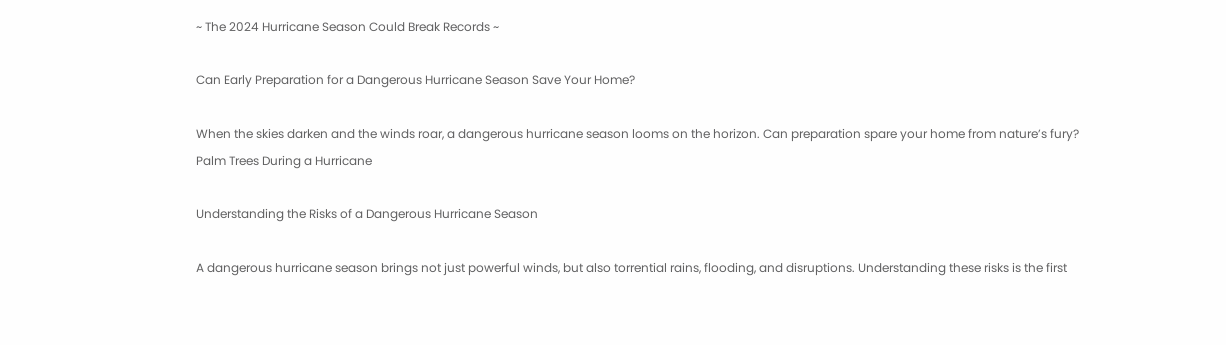~ The 2024 Hurricane Season Could Break Records ~

Can Early Preparation for a Dangerous Hurricane Season Save Your Home?

When the skies darken and the winds roar, a dangerous hurricane season looms on the horizon. Can preparation spare your home from nature’s fury? Palm Trees During a Hurricane

Understanding the Risks of a Dangerous Hurricane Season

A dangerous hurricane season brings not just powerful winds, but also torrential rains, flooding, and disruptions. Understanding these risks is the first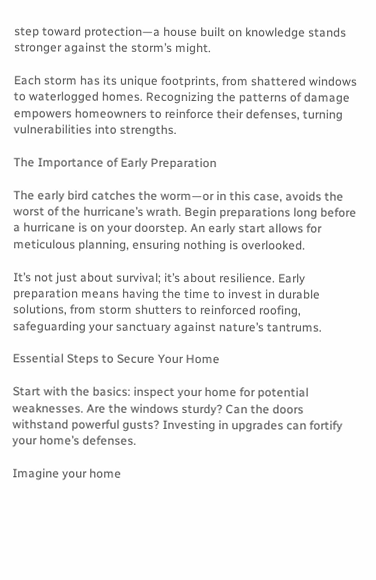step toward protection—a house built on knowledge stands stronger against the storm’s might.

Each storm has its unique footprints, from shattered windows to waterlogged homes. Recognizing the patterns of damage empowers homeowners to reinforce their defenses, turning vulnerabilities into strengths.

The Importance of Early Preparation

The early bird catches the worm—or in this case, avoids the worst of the hurricane’s wrath. Begin preparations long before a hurricane is on your doorstep. An early start allows for meticulous planning, ensuring nothing is overlooked.

It’s not just about survival; it’s about resilience. Early preparation means having the time to invest in durable solutions, from storm shutters to reinforced roofing, safeguarding your sanctuary against nature’s tantrums.

Essential Steps to Secure Your Home

Start with the basics: inspect your home for potential weaknesses. Are the windows sturdy? Can the doors withstand powerful gusts? Investing in upgrades can fortify your home’s defenses.

Imagine your home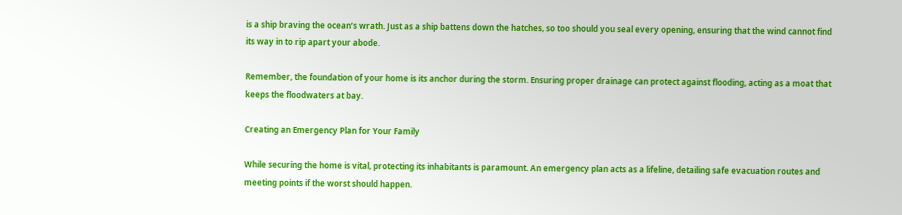is a ship braving the ocean’s wrath. Just as a ship battens down the hatches, so too should you seal every opening, ensuring that the wind cannot find its way in to rip apart your abode.

Remember, the foundation of your home is its anchor during the storm. Ensuring proper drainage can protect against flooding, acting as a moat that keeps the floodwaters at bay.

Creating an Emergency Plan for Your Family

While securing the home is vital, protecting its inhabitants is paramount. An emergency plan acts as a lifeline, detailing safe evacuation routes and meeting points if the worst should happen.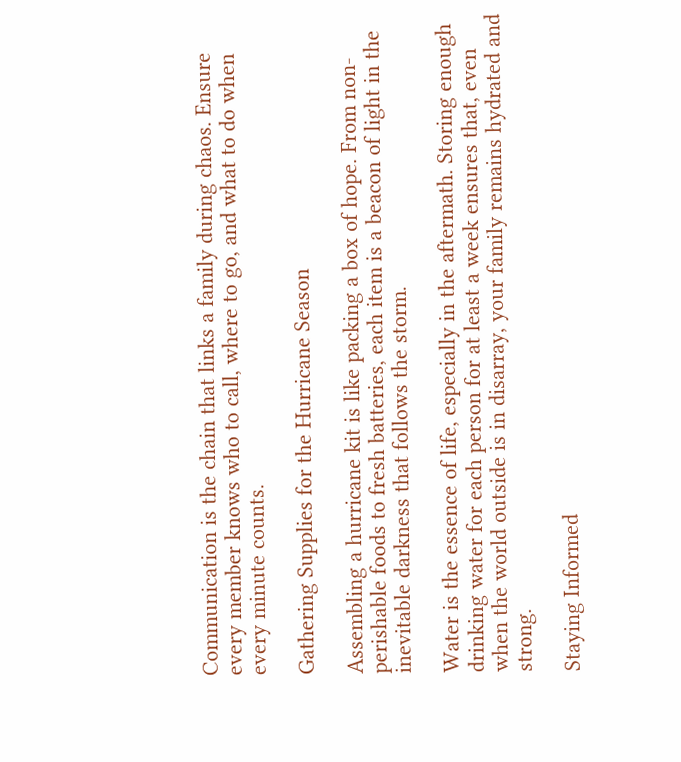Communication is the chain that links a family during chaos. Ensure every member knows who to call, where to go, and what to do when every minute counts.

Gathering Supplies for the Hurricane Season

Assembling a hurricane kit is like packing a box of hope. From non-perishable foods to fresh batteries, each item is a beacon of light in the inevitable darkness that follows the storm.

Water is the essence of life, especially in the aftermath. Storing enough drinking water for each person for at least a week ensures that, even when the world outside is in disarray, your family remains hydrated and strong.

Staying Informed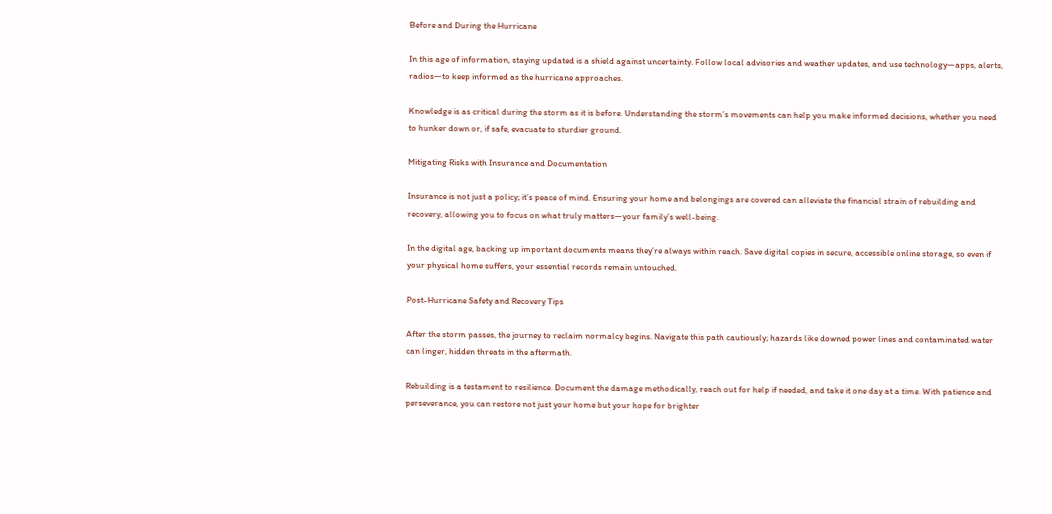Before and During the Hurricane

In this age of information, staying updated is a shield against uncertainty. Follow local advisories and weather updates, and use technology—apps, alerts, radios—to keep informed as the hurricane approaches.

Knowledge is as critical during the storm as it is before. Understanding the storm’s movements can help you make informed decisions, whether you need to hunker down or, if safe, evacuate to sturdier ground.

Mitigating Risks with Insurance and Documentation

Insurance is not just a policy; it’s peace of mind. Ensuring your home and belongings are covered can alleviate the financial strain of rebuilding and recovery, allowing you to focus on what truly matters—your family’s well-being.

In the digital age, backing up important documents means they’re always within reach. Save digital copies in secure, accessible online storage, so even if your physical home suffers, your essential records remain untouched.

Post-Hurricane Safety and Recovery Tips

After the storm passes, the journey to reclaim normalcy begins. Navigate this path cautiously; hazards like downed power lines and contaminated water can linger, hidden threats in the aftermath.

Rebuilding is a testament to resilience. Document the damage methodically, reach out for help if needed, and take it one day at a time. With patience and perseverance, you can restore not just your home but your hope for brighter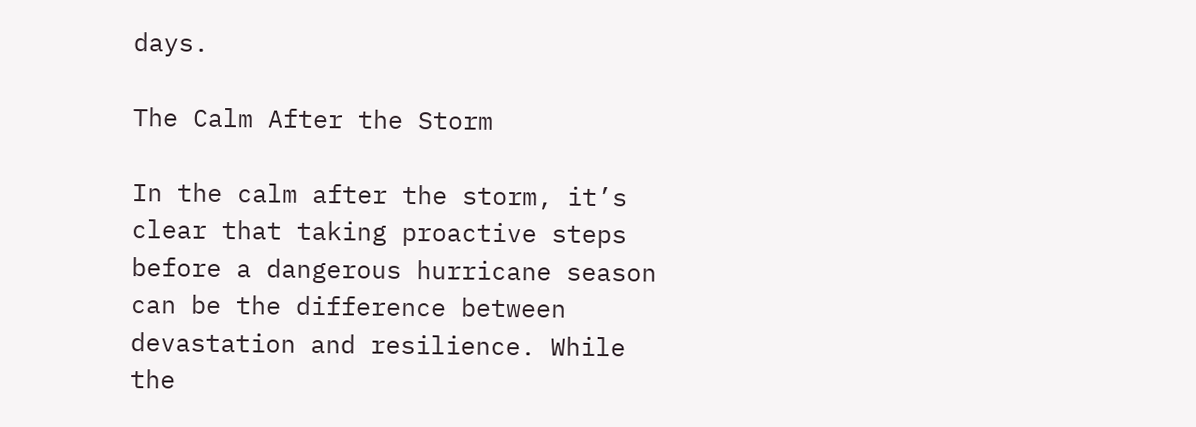days.

The Calm After the Storm

In the calm after the storm, it’s clear that taking proactive steps before a dangerous hurricane season can be the difference between devastation and resilience. While the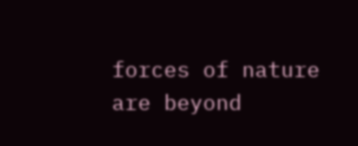forces of nature are beyond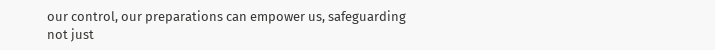our control, our preparations can empower us, safeguarding not just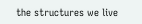the structures we live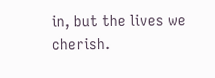in, but the lives we cherish.